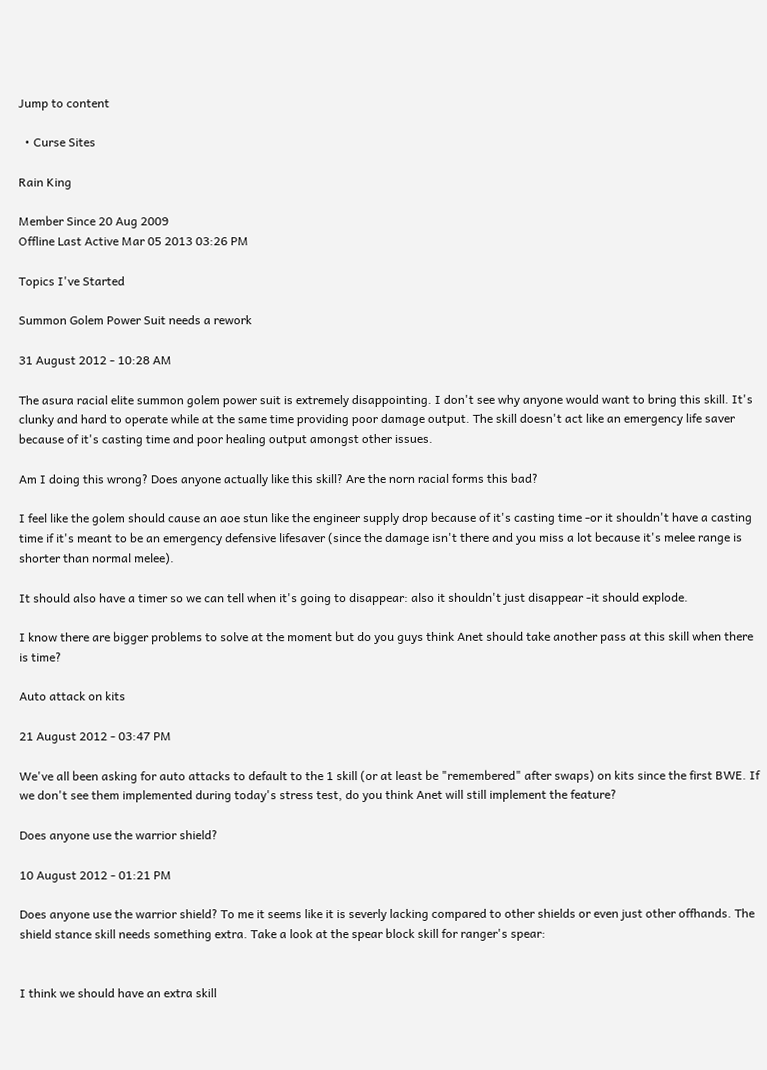Jump to content

  • Curse Sites

Rain King

Member Since 20 Aug 2009
Offline Last Active Mar 05 2013 03:26 PM

Topics I've Started

Summon Golem Power Suit needs a rework

31 August 2012 - 10:28 AM

The asura racial elite summon golem power suit is extremely disappointing. I don't see why anyone would want to bring this skill. It's clunky and hard to operate while at the same time providing poor damage output. The skill doesn't act like an emergency life saver because of it's casting time and poor healing output amongst other issues.

Am I doing this wrong? Does anyone actually like this skill? Are the norn racial forms this bad?

I feel like the golem should cause an aoe stun like the engineer supply drop because of it's casting time -or it shouldn't have a casting time if it's meant to be an emergency defensive lifesaver (since the damage isn't there and you miss a lot because it's melee range is shorter than normal melee).

It should also have a timer so we can tell when it's going to disappear: also it shouldn't just disappear -it should explode.

I know there are bigger problems to solve at the moment but do you guys think Anet should take another pass at this skill when there is time?

Auto attack on kits

21 August 2012 - 03:47 PM

We've all been asking for auto attacks to default to the 1 skill (or at least be "remembered" after swaps) on kits since the first BWE. If we don't see them implemented during today's stress test, do you think Anet will still implement the feature?

Does anyone use the warrior shield?

10 August 2012 - 01:21 PM

Does anyone use the warrior shield? To me it seems like it is severly lacking compared to other shields or even just other offhands. The shield stance skill needs something extra. Take a look at the spear block skill for ranger's spear:


I think we should have an extra skill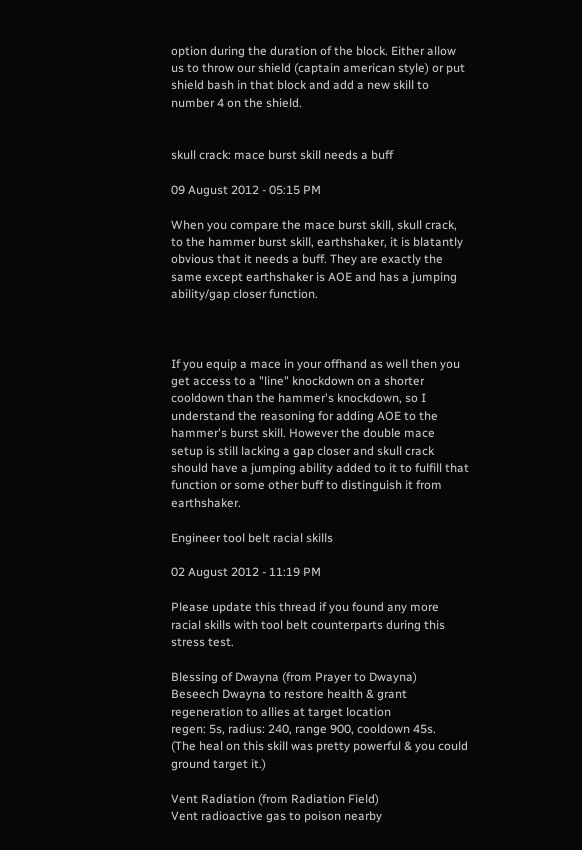option during the duration of the block. Either allow us to throw our shield (captain american style) or put shield bash in that block and add a new skill to number 4 on the shield.


skull crack: mace burst skill needs a buff

09 August 2012 - 05:15 PM

When you compare the mace burst skill, skull crack, to the hammer burst skill, earthshaker, it is blatantly obvious that it needs a buff. They are exactly the same except earthshaker is AOE and has a jumping ability/gap closer function.



If you equip a mace in your offhand as well then you get access to a "line" knockdown on a shorter cooldown than the hammer's knockdown, so I understand the reasoning for adding AOE to the hammer's burst skill. However the double mace setup is still lacking a gap closer and skull crack should have a jumping ability added to it to fulfill that function or some other buff to distinguish it from earthshaker.

Engineer tool belt racial skills

02 August 2012 - 11:19 PM

Please update this thread if you found any more racial skills with tool belt counterparts during this stress test.

Blessing of Dwayna (from Prayer to Dwayna)
Beseech Dwayna to restore health & grant regeneration to allies at target location
regen: 5s, radius: 240, range 900, cooldown 45s.
(The heal on this skill was pretty powerful & you could ground target it.)

Vent Radiation (from Radiation Field)
Vent radioactive gas to poison nearby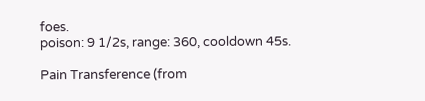foes.
poison: 9 1/2s, range: 360, cooldown 45s.

Pain Transference (from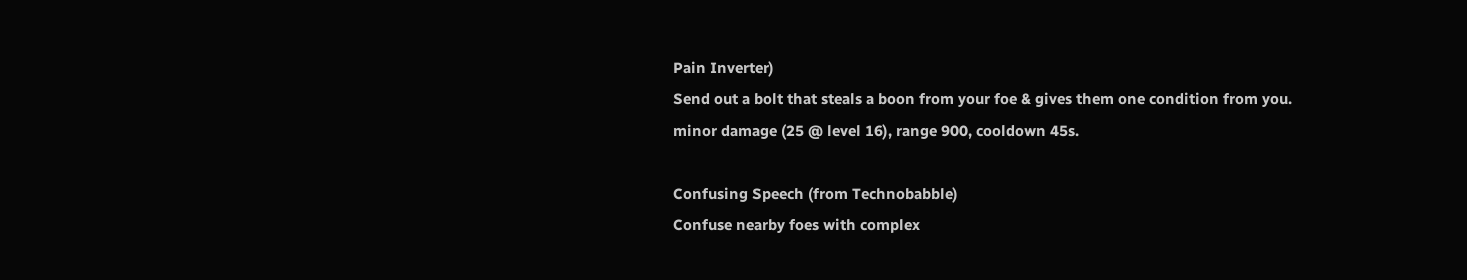Pain Inverter)
Send out a bolt that steals a boon from your foe & gives them one condition from you.
minor damage (25 @ level 16), range 900, cooldown 45s.

Confusing Speech (from Technobabble)
Confuse nearby foes with complex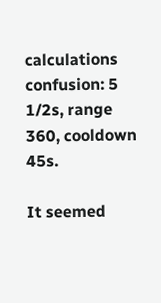calculations
confusion: 5 1/2s, range 360, cooldown 45s.

It seemed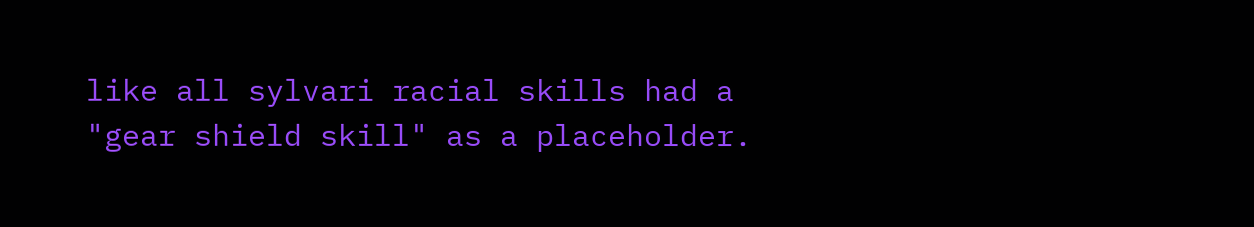like all sylvari racial skills had a "gear shield skill" as a placeholder.